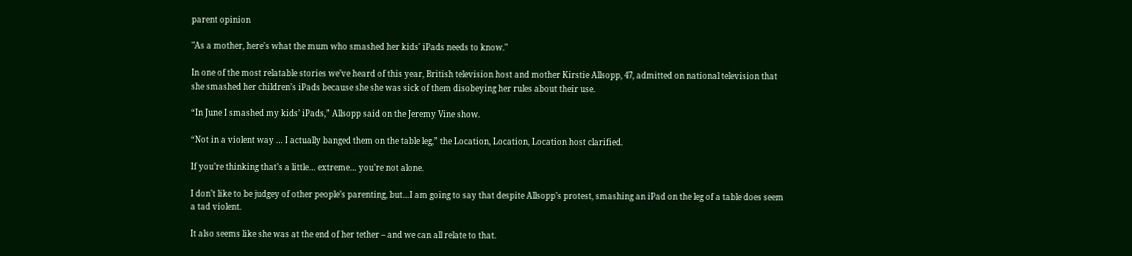parent opinion

"As a mother, here's what the mum who smashed her kids' iPads needs to know."

In one of the most relatable stories we’ve heard of this year, British television host and mother Kirstie Allsopp, 47, admitted on national television that she smashed her children’s iPads because she she was sick of them disobeying her rules about their use.

“In June I smashed my kids’ iPads,” Allsopp said on the Jeremy Vine show.

“Not in a violent way … I actually banged them on the table leg,” the Location, Location, Location host clarified.

If you’re thinking that’s a little… extreme… you’re not alone.

I don’t like to be judgey of other people’s parenting, but…I am going to say that despite Allsopp’s protest, smashing an iPad on the leg of a table does seem a tad violent.

It also seems like she was at the end of her tether – and we can all relate to that.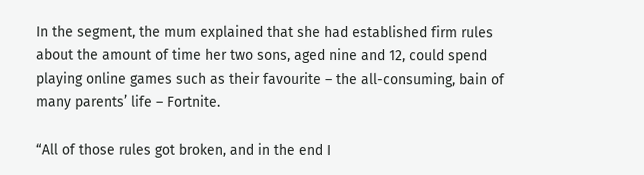In the segment, the mum explained that she had established firm rules about the amount of time her two sons, aged nine and 12, could spend playing online games such as their favourite – the all-consuming, bain of many parents’ life – Fortnite.

“All of those rules got broken, and in the end I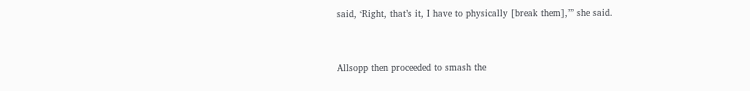said, ‘Right, that’s it, I have to physically [break them],’” she said.


Allsopp then proceeded to smash the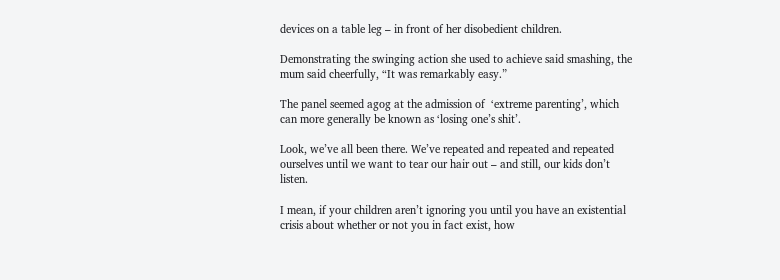devices on a table leg – in front of her disobedient children.

Demonstrating the swinging action she used to achieve said smashing, the mum said cheerfully, “It was remarkably easy.”

The panel seemed agog at the admission of  ‘extreme parenting’, which can more generally be known as ‘losing one’s shit’.

Look, we’ve all been there. We’ve repeated and repeated and repeated ourselves until we want to tear our hair out – and still, our kids don’t listen.

I mean, if your children aren’t ignoring you until you have an existential crisis about whether or not you in fact exist, how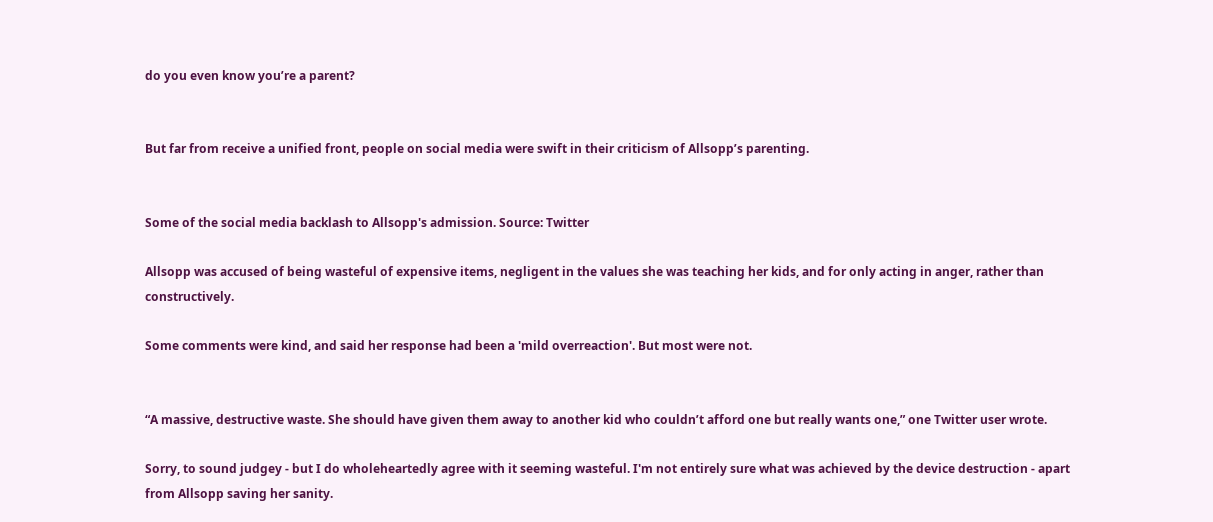do you even know you’re a parent?


But far from receive a unified front, people on social media were swift in their criticism of Allsopp’s parenting.


Some of the social media backlash to Allsopp's admission. Source: Twitter

Allsopp was accused of being wasteful of expensive items, negligent in the values she was teaching her kids, and for only acting in anger, rather than constructively.

Some comments were kind, and said her response had been a 'mild overreaction'. But most were not.


“A massive, destructive waste. She should have given them away to another kid who couldn’t afford one but really wants one,” one Twitter user wrote.

Sorry, to sound judgey - but I do wholeheartedly agree with it seeming wasteful. I'm not entirely sure what was achieved by the device destruction - apart from Allsopp saving her sanity.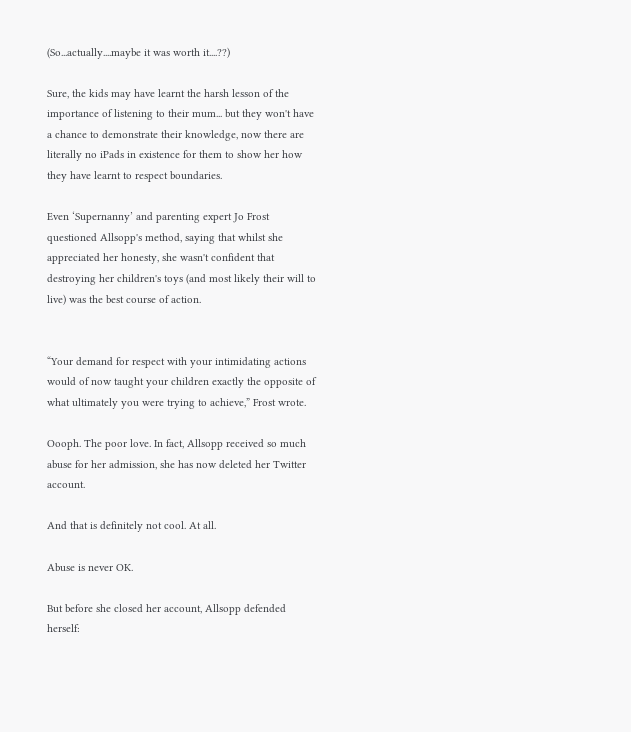(So...actually....maybe it was worth it....??)

Sure, the kids may have learnt the harsh lesson of the importance of listening to their mum... but they won't have a chance to demonstrate their knowledge, now there are literally no iPads in existence for them to show her how they have learnt to respect boundaries.

Even ‘Supernanny’ and parenting expert Jo Frost questioned Allsopp's method, saying that whilst she appreciated her honesty, she wasn't confident that destroying her children's toys (and most likely their will to live) was the best course of action.


“Your demand for respect with your intimidating actions would of now taught your children exactly the opposite of what ultimately you were trying to achieve,” Frost wrote.

Oooph. The poor love. In fact, Allsopp received so much abuse for her admission, she has now deleted her Twitter account.

And that is definitely not cool. At all.

Abuse is never OK.

But before she closed her account, Allsopp defended herself: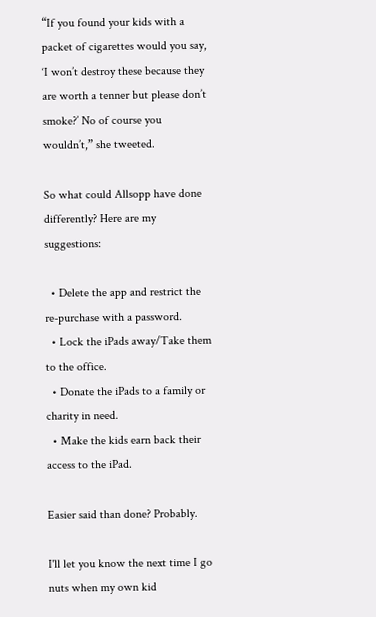“If you found your kids with a packet of cigarettes would you say, ‘I won’t destroy these because they are worth a tenner but please don’t smoke?’ No of course you wouldn’t,” she tweeted.

So what could Allsopp have done differently? Here are my suggestions:

  • Delete the app and restrict the re-purchase with a password.
  • Lock the iPads away/Take them to the office.
  • Donate the iPads to a family or charity in need.
  • Make the kids earn back their access to the iPad.

Easier said than done? Probably.

I'll let you know the next time I go nuts when my own kid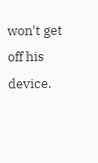won't get off his device.